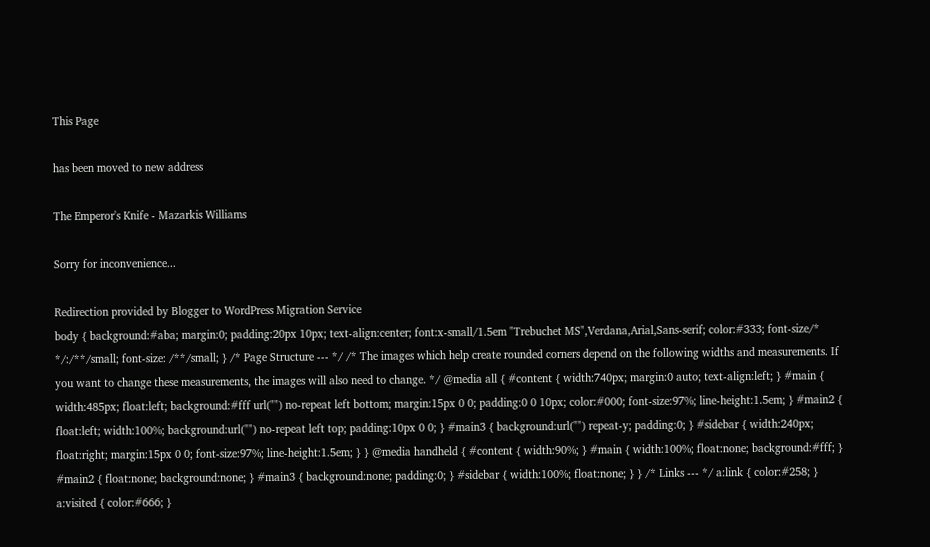This Page

has been moved to new address

The Emperor's Knife - Mazarkis Williams

Sorry for inconvenience...

Redirection provided by Blogger to WordPress Migration Service
body { background:#aba; margin:0; padding:20px 10px; text-align:center; font:x-small/1.5em "Trebuchet MS",Verdana,Arial,Sans-serif; color:#333; font-size/* */:/**/small; font-size: /**/small; } /* Page Structure --- */ /* The images which help create rounded corners depend on the following widths and measurements. If you want to change these measurements, the images will also need to change. */ @media all { #content { width:740px; margin:0 auto; text-align:left; } #main { width:485px; float:left; background:#fff url("") no-repeat left bottom; margin:15px 0 0; padding:0 0 10px; color:#000; font-size:97%; line-height:1.5em; } #main2 { float:left; width:100%; background:url("") no-repeat left top; padding:10px 0 0; } #main3 { background:url("") repeat-y; padding:0; } #sidebar { width:240px; float:right; margin:15px 0 0; font-size:97%; line-height:1.5em; } } @media handheld { #content { width:90%; } #main { width:100%; float:none; background:#fff; } #main2 { float:none; background:none; } #main3 { background:none; padding:0; } #sidebar { width:100%; float:none; } } /* Links --- */ a:link { color:#258; } a:visited { color:#666; }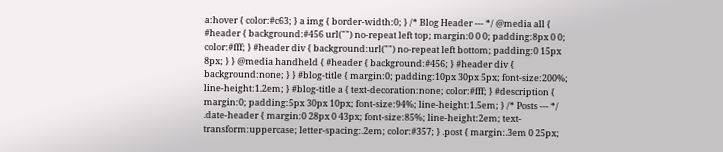a:hover { color:#c63; } a img { border-width:0; } /* Blog Header --- */ @media all { #header { background:#456 url("") no-repeat left top; margin:0 0 0; padding:8px 0 0; color:#fff; } #header div { background:url("") no-repeat left bottom; padding:0 15px 8px; } } @media handheld { #header { background:#456; } #header div { background:none; } } #blog-title { margin:0; padding:10px 30px 5px; font-size:200%; line-height:1.2em; } #blog-title a { text-decoration:none; color:#fff; } #description { margin:0; padding:5px 30px 10px; font-size:94%; line-height:1.5em; } /* Posts --- */ .date-header { margin:0 28px 0 43px; font-size:85%; line-height:2em; text-transform:uppercase; letter-spacing:.2em; color:#357; } .post { margin:.3em 0 25px;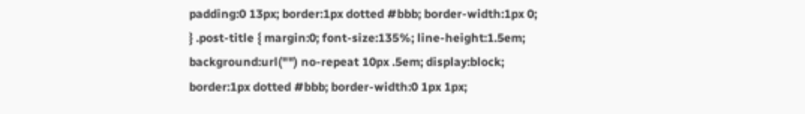padding:0 13px; border:1px dotted #bbb; border-width:1px 0; } .post-title { margin:0; font-size:135%; line-height:1.5em; background:url("") no-repeat 10px .5em; display:block; border:1px dotted #bbb; border-width:0 1px 1px;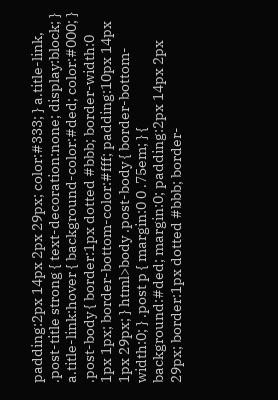padding:2px 14px 2px 29px; color:#333; } a.title-link, .post-title strong { text-decoration:none; display:block; } a.title-link:hover { background-color:#ded; color:#000; } .post-body { border:1px dotted #bbb; border-width:0 1px 1px; border-bottom-color:#fff; padding:10px 14px 1px 29px; } html>body .post-body { border-bottom-width:0; } .post p { margin:0 0 .75em; } { background:#ded; margin:0; padding:2px 14px 2px 29px; border:1px dotted #bbb; border-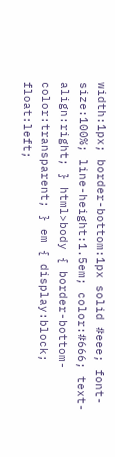width:1px; border-bottom:1px solid #eee; font-size:100%; line-height:1.5em; color:#666; text-align:right; } html>body { border-bottom-color:transparent; } em { display:block; float:left;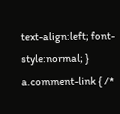text-align:left; font-style:normal; } a.comment-link { /*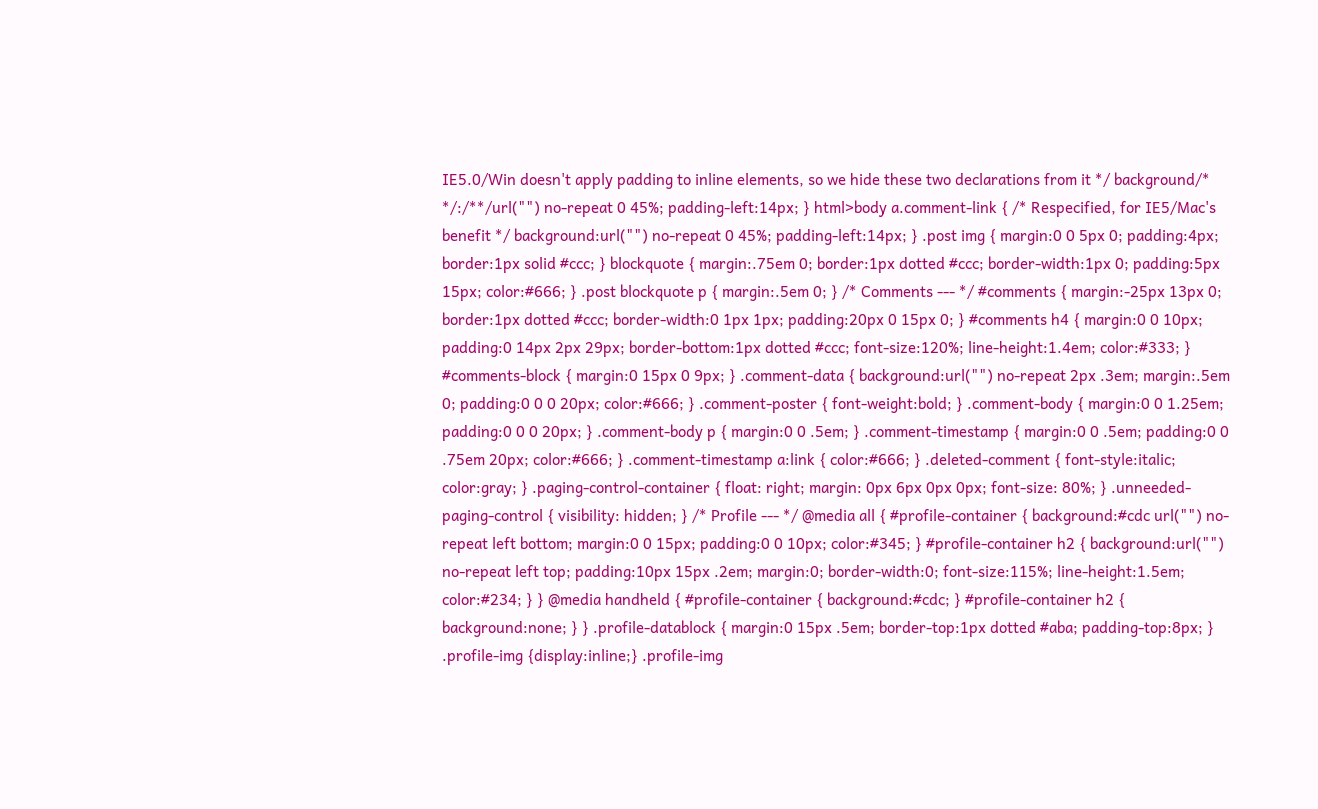IE5.0/Win doesn't apply padding to inline elements, so we hide these two declarations from it */ background/* */:/**/url("") no-repeat 0 45%; padding-left:14px; } html>body a.comment-link { /* Respecified, for IE5/Mac's benefit */ background:url("") no-repeat 0 45%; padding-left:14px; } .post img { margin:0 0 5px 0; padding:4px; border:1px solid #ccc; } blockquote { margin:.75em 0; border:1px dotted #ccc; border-width:1px 0; padding:5px 15px; color:#666; } .post blockquote p { margin:.5em 0; } /* Comments --- */ #comments { margin:-25px 13px 0; border:1px dotted #ccc; border-width:0 1px 1px; padding:20px 0 15px 0; } #comments h4 { margin:0 0 10px; padding:0 14px 2px 29px; border-bottom:1px dotted #ccc; font-size:120%; line-height:1.4em; color:#333; } #comments-block { margin:0 15px 0 9px; } .comment-data { background:url("") no-repeat 2px .3em; margin:.5em 0; padding:0 0 0 20px; color:#666; } .comment-poster { font-weight:bold; } .comment-body { margin:0 0 1.25em; padding:0 0 0 20px; } .comment-body p { margin:0 0 .5em; } .comment-timestamp { margin:0 0 .5em; padding:0 0 .75em 20px; color:#666; } .comment-timestamp a:link { color:#666; } .deleted-comment { font-style:italic; color:gray; } .paging-control-container { float: right; margin: 0px 6px 0px 0px; font-size: 80%; } .unneeded-paging-control { visibility: hidden; } /* Profile --- */ @media all { #profile-container { background:#cdc url("") no-repeat left bottom; margin:0 0 15px; padding:0 0 10px; color:#345; } #profile-container h2 { background:url("") no-repeat left top; padding:10px 15px .2em; margin:0; border-width:0; font-size:115%; line-height:1.5em; color:#234; } } @media handheld { #profile-container { background:#cdc; } #profile-container h2 { background:none; } } .profile-datablock { margin:0 15px .5em; border-top:1px dotted #aba; padding-top:8px; } .profile-img {display:inline;} .profile-img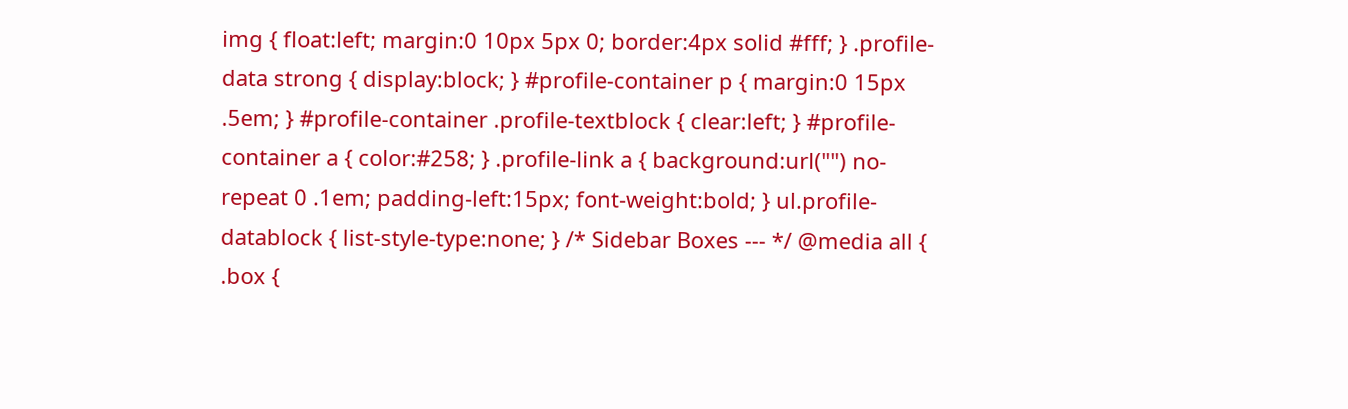img { float:left; margin:0 10px 5px 0; border:4px solid #fff; } .profile-data strong { display:block; } #profile-container p { margin:0 15px .5em; } #profile-container .profile-textblock { clear:left; } #profile-container a { color:#258; } .profile-link a { background:url("") no-repeat 0 .1em; padding-left:15px; font-weight:bold; } ul.profile-datablock { list-style-type:none; } /* Sidebar Boxes --- */ @media all { .box {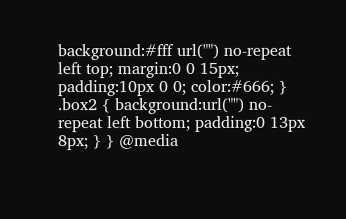background:#fff url("") no-repeat left top; margin:0 0 15px; padding:10px 0 0; color:#666; } .box2 { background:url("") no-repeat left bottom; padding:0 13px 8px; } } @media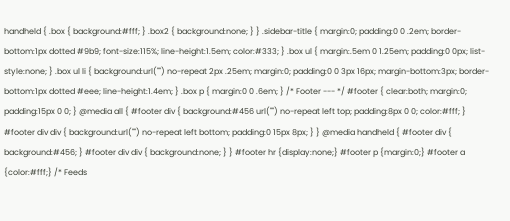handheld { .box { background:#fff; } .box2 { background:none; } } .sidebar-title { margin:0; padding:0 0 .2em; border-bottom:1px dotted #9b9; font-size:115%; line-height:1.5em; color:#333; } .box ul { margin:.5em 0 1.25em; padding:0 0px; list-style:none; } .box ul li { background:url("") no-repeat 2px .25em; margin:0; padding:0 0 3px 16px; margin-bottom:3px; border-bottom:1px dotted #eee; line-height:1.4em; } .box p { margin:0 0 .6em; } /* Footer --- */ #footer { clear:both; margin:0; padding:15px 0 0; } @media all { #footer div { background:#456 url("") no-repeat left top; padding:8px 0 0; color:#fff; } #footer div div { background:url("") no-repeat left bottom; padding:0 15px 8px; } } @media handheld { #footer div { background:#456; } #footer div div { background:none; } } #footer hr {display:none;} #footer p {margin:0;} #footer a {color:#fff;} /* Feeds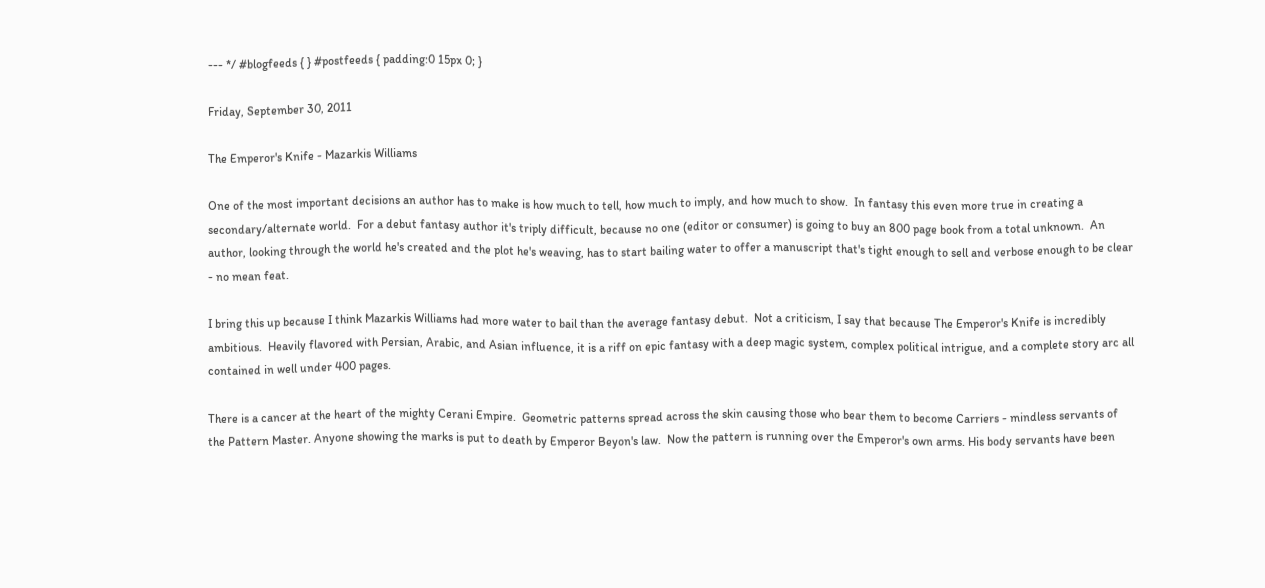--- */ #blogfeeds { } #postfeeds { padding:0 15px 0; }

Friday, September 30, 2011

The Emperor's Knife - Mazarkis Williams

One of the most important decisions an author has to make is how much to tell, how much to imply, and how much to show.  In fantasy this even more true in creating a secondary/alternate world.  For a debut fantasy author it's triply difficult, because no one (editor or consumer) is going to buy an 800 page book from a total unknown.  An author, looking through the world he's created and the plot he's weaving, has to start bailing water to offer a manuscript that's tight enough to sell and verbose enough to be clear - no mean feat.

I bring this up because I think Mazarkis Williams had more water to bail than the average fantasy debut.  Not a criticism, I say that because The Emperor's Knife is incredibly ambitious.  Heavily flavored with Persian, Arabic, and Asian influence, it is a riff on epic fantasy with a deep magic system, complex political intrigue, and a complete story arc all contained in well under 400 pages.

There is a cancer at the heart of the mighty Cerani Empire.  Geometric patterns spread across the skin causing those who bear them to become Carriers - mindless servants of the Pattern Master. Anyone showing the marks is put to death by Emperor Beyon's law.  Now the pattern is running over the Emperor's own arms. His body servants have been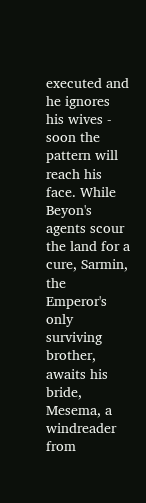executed and he ignores his wives - soon the pattern will reach his face. While Beyon's agents scour the land for a cure, Sarmin, the Emperor's only surviving brother, awaits his bride, Mesema, a windreader from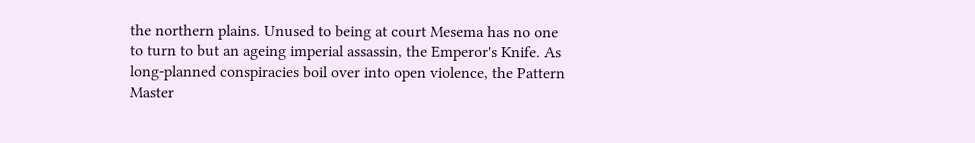the northern plains. Unused to being at court Mesema has no one to turn to but an ageing imperial assassin, the Emperor's Knife. As long-planned conspiracies boil over into open violence, the Pattern Master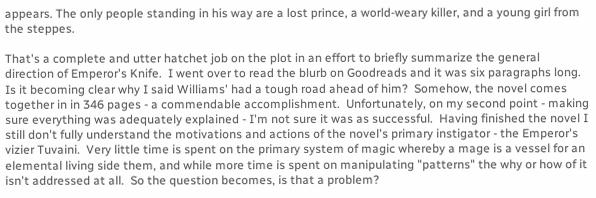appears. The only people standing in his way are a lost prince, a world-weary killer, and a young girl from the steppes.

That's a complete and utter hatchet job on the plot in an effort to briefly summarize the general direction of Emperor's Knife.  I went over to read the blurb on Goodreads and it was six paragraphs long.  Is it becoming clear why I said Williams' had a tough road ahead of him?  Somehow, the novel comes together in in 346 pages - a commendable accomplishment.  Unfortunately, on my second point - making sure everything was adequately explained - I'm not sure it was as successful.  Having finished the novel I still don't fully understand the motivations and actions of the novel's primary instigator - the Emperor's vizier Tuvaini.  Very little time is spent on the primary system of magic whereby a mage is a vessel for an elemental living side them, and while more time is spent on manipulating "patterns" the why or how of it isn't addressed at all.  So the question becomes, is that a problem?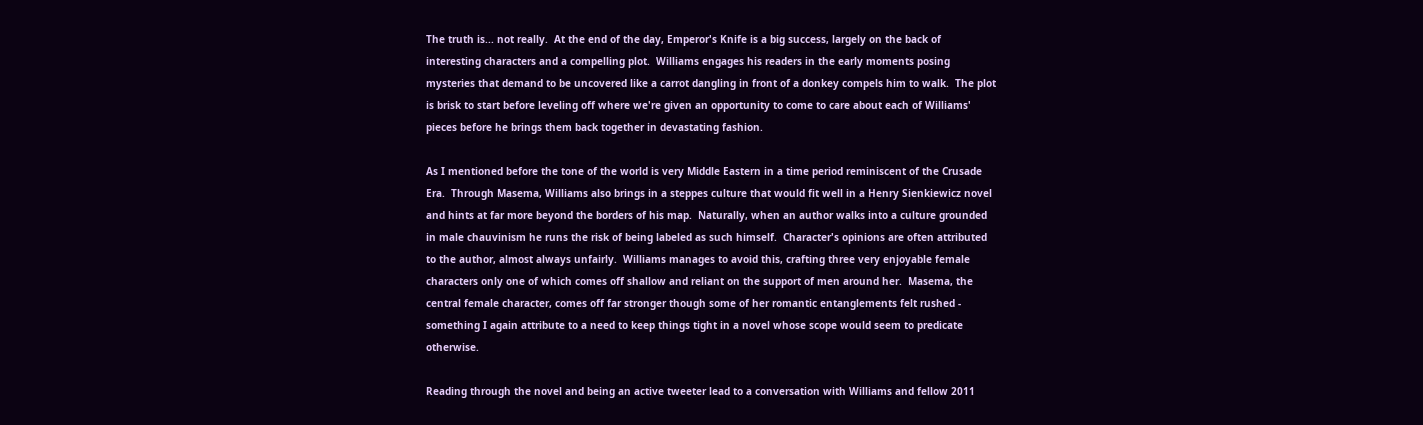The truth is... not really.  At the end of the day, Emperor's Knife is a big success, largely on the back of interesting characters and a compelling plot.  Williams engages his readers in the early moments posing mysteries that demand to be uncovered like a carrot dangling in front of a donkey compels him to walk.  The plot is brisk to start before leveling off where we're given an opportunity to come to care about each of Williams' pieces before he brings them back together in devastating fashion.

As I mentioned before the tone of the world is very Middle Eastern in a time period reminiscent of the Crusade Era.  Through Masema, Williams also brings in a steppes culture that would fit well in a Henry Sienkiewicz novel and hints at far more beyond the borders of his map.  Naturally, when an author walks into a culture grounded in male chauvinism he runs the risk of being labeled as such himself.  Character's opinions are often attributed to the author, almost always unfairly.  Williams manages to avoid this, crafting three very enjoyable female characters only one of which comes off shallow and reliant on the support of men around her.  Masema, the central female character, comes off far stronger though some of her romantic entanglements felt rushed - something I again attribute to a need to keep things tight in a novel whose scope would seem to predicate otherwise.

Reading through the novel and being an active tweeter lead to a conversation with Williams and fellow 2011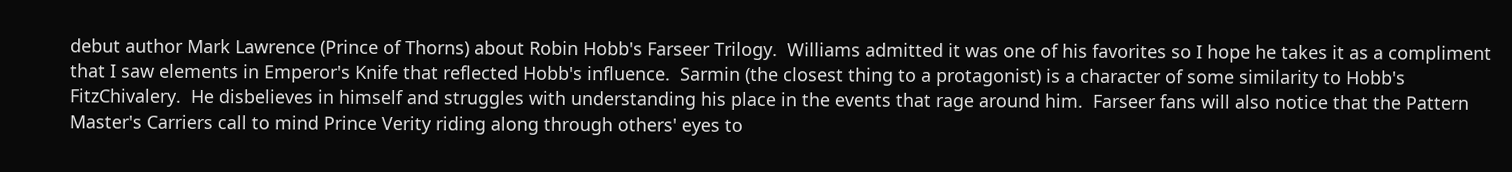debut author Mark Lawrence (Prince of Thorns) about Robin Hobb's Farseer Trilogy.  Williams admitted it was one of his favorites so I hope he takes it as a compliment that I saw elements in Emperor's Knife that reflected Hobb's influence.  Sarmin (the closest thing to a protagonist) is a character of some similarity to Hobb's FitzChivalery.  He disbelieves in himself and struggles with understanding his place in the events that rage around him.  Farseer fans will also notice that the Pattern Master's Carriers call to mind Prince Verity riding along through others' eyes to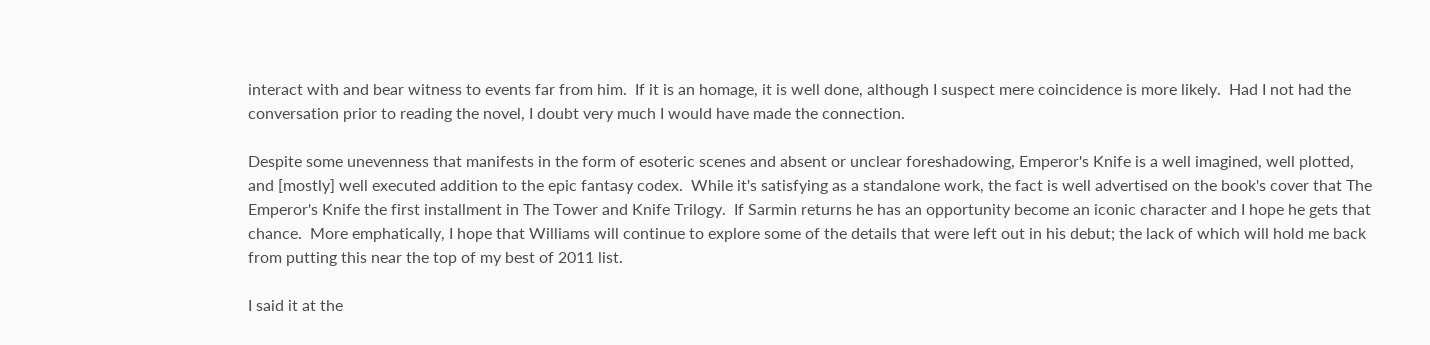interact with and bear witness to events far from him.  If it is an homage, it is well done, although I suspect mere coincidence is more likely.  Had I not had the conversation prior to reading the novel, I doubt very much I would have made the connection.

Despite some unevenness that manifests in the form of esoteric scenes and absent or unclear foreshadowing, Emperor's Knife is a well imagined, well plotted, and [mostly] well executed addition to the epic fantasy codex.  While it's satisfying as a standalone work, the fact is well advertised on the book's cover that The Emperor's Knife the first installment in The Tower and Knife Trilogy.  If Sarmin returns he has an opportunity become an iconic character and I hope he gets that chance.  More emphatically, I hope that Williams will continue to explore some of the details that were left out in his debut; the lack of which will hold me back from putting this near the top of my best of 2011 list.

I said it at the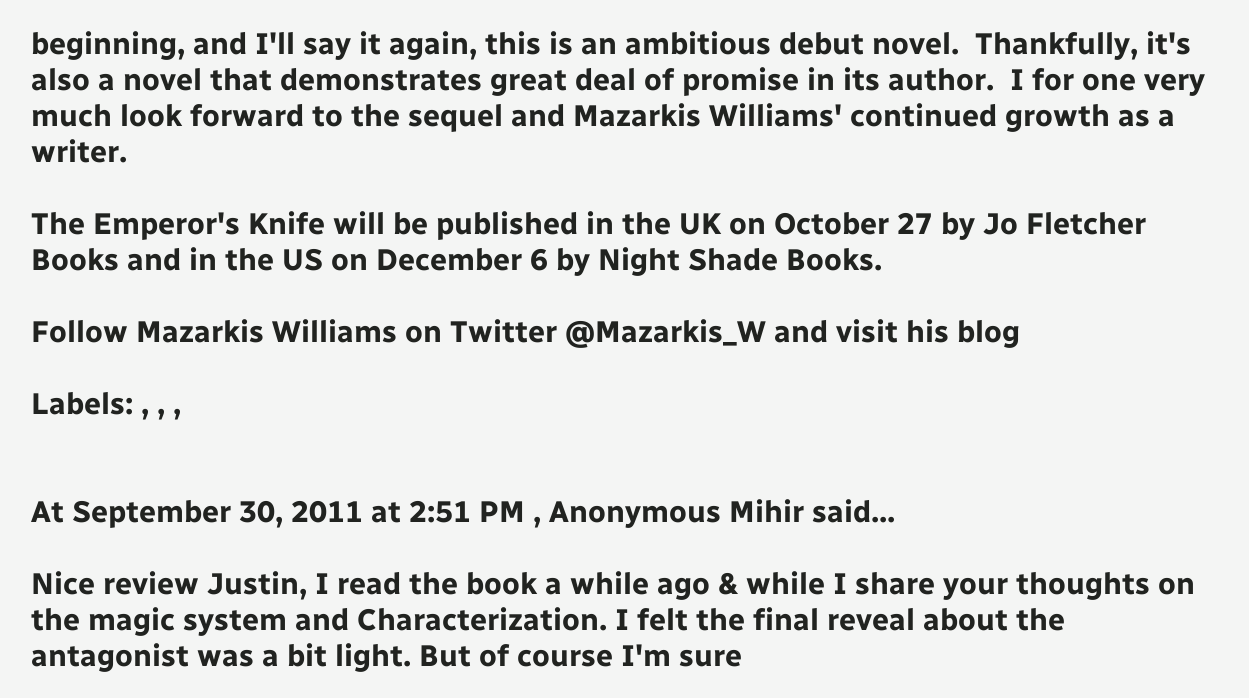beginning, and I'll say it again, this is an ambitious debut novel.  Thankfully, it's also a novel that demonstrates great deal of promise in its author.  I for one very much look forward to the sequel and Mazarkis Williams' continued growth as a writer.

The Emperor's Knife will be published in the UK on October 27 by Jo Fletcher Books and in the US on December 6 by Night Shade Books.

Follow Mazarkis Williams on Twitter @Mazarkis_W and visit his blog

Labels: , , ,


At September 30, 2011 at 2:51 PM , Anonymous Mihir said...

Nice review Justin, I read the book a while ago & while I share your thoughts on the magic system and Characterization. I felt the final reveal about the antagonist was a bit light. But of course I'm sure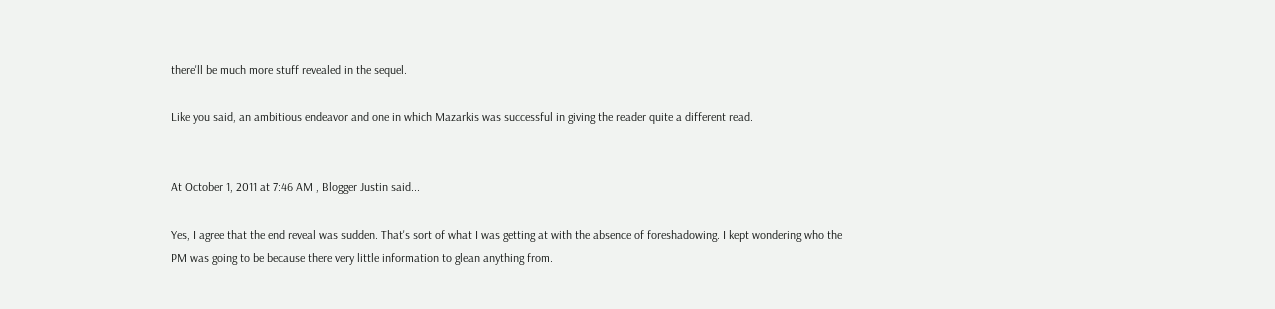there'll be much more stuff revealed in the sequel.

Like you said, an ambitious endeavor and one in which Mazarkis was successful in giving the reader quite a different read.


At October 1, 2011 at 7:46 AM , Blogger Justin said...

Yes, I agree that the end reveal was sudden. That's sort of what I was getting at with the absence of foreshadowing. I kept wondering who the PM was going to be because there very little information to glean anything from.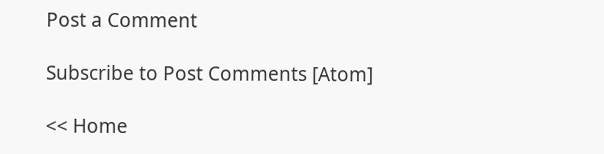Post a Comment

Subscribe to Post Comments [Atom]

<< Home